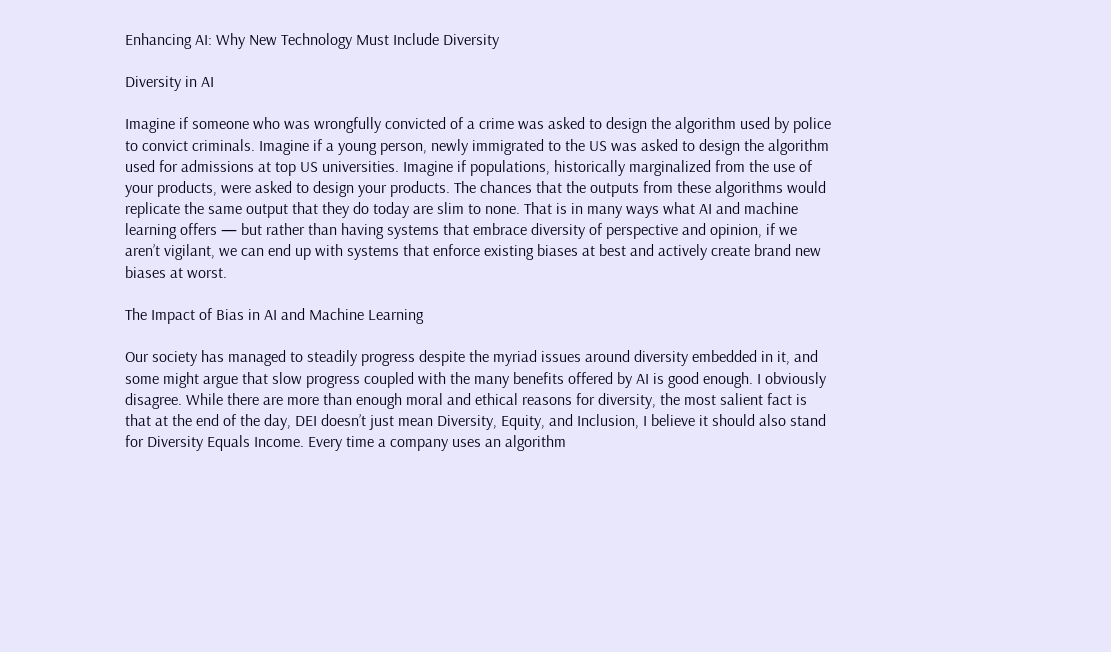Enhancing AI: Why New Technology Must Include Diversity

Diversity in AI

Imagine if someone who was wrongfully convicted of a crime was asked to design the algorithm used by police to convict criminals. Imagine if a young person, newly immigrated to the US was asked to design the algorithm used for admissions at top US universities. Imagine if populations, historically marginalized from the use of your products, were asked to design your products. The chances that the outputs from these algorithms would replicate the same output that they do today are slim to none. That is in many ways what AI and machine learning offers — but rather than having systems that embrace diversity of perspective and opinion, if we aren’t vigilant, we can end up with systems that enforce existing biases at best and actively create brand new biases at worst.

The Impact of Bias in AI and Machine Learning

Our society has managed to steadily progress despite the myriad issues around diversity embedded in it, and some might argue that slow progress coupled with the many benefits offered by AI is good enough. I obviously disagree. While there are more than enough moral and ethical reasons for diversity, the most salient fact is that at the end of the day, DEI doesn’t just mean Diversity, Equity, and Inclusion, I believe it should also stand for Diversity Equals Income. Every time a company uses an algorithm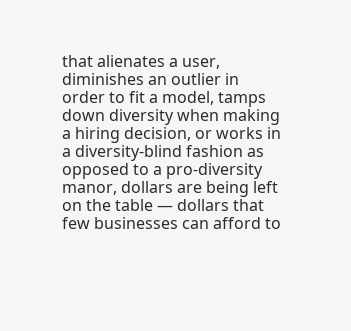that alienates a user, diminishes an outlier in order to fit a model, tamps down diversity when making a hiring decision, or works in a diversity-blind fashion as opposed to a pro-diversity manor, dollars are being left on the table — dollars that few businesses can afford to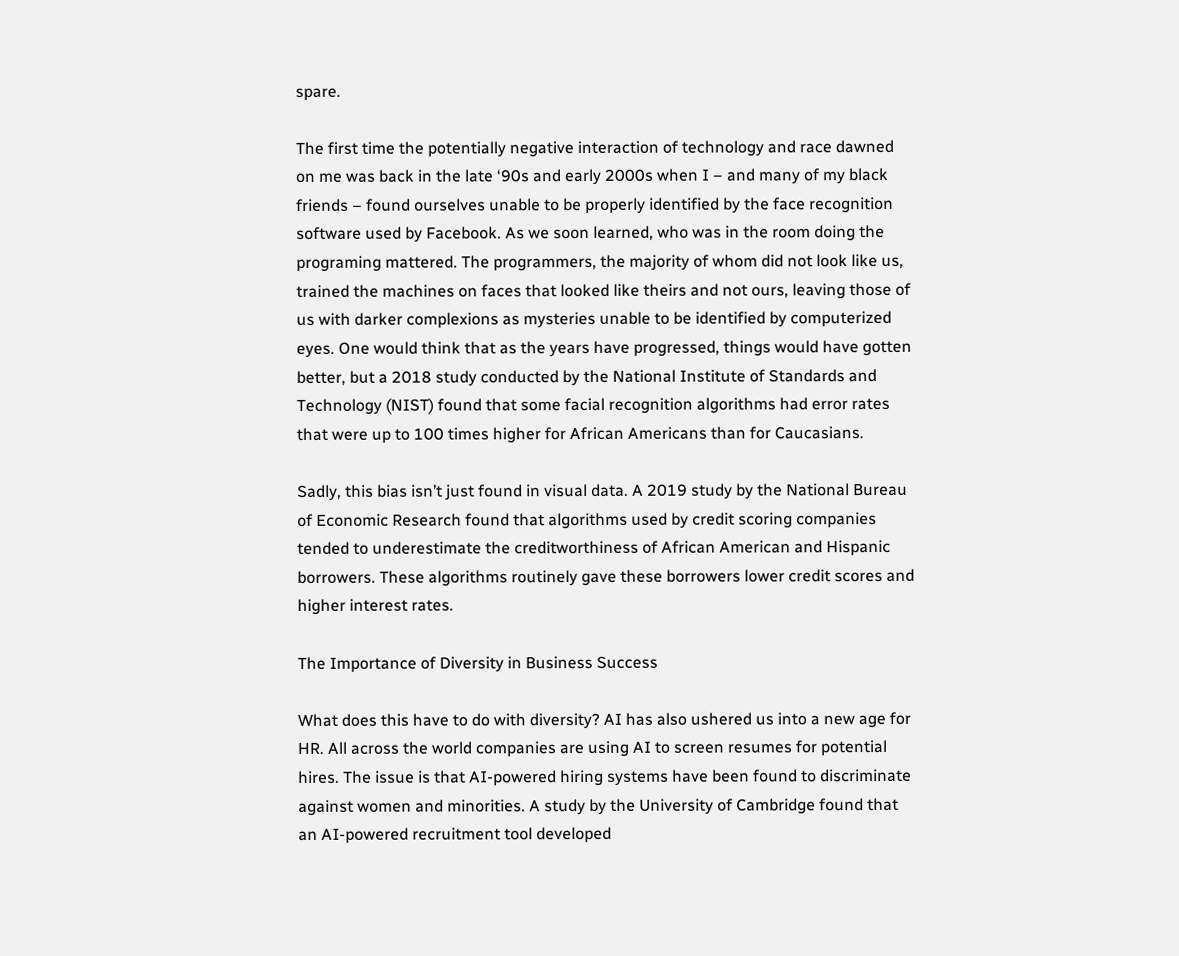spare.

The first time the potentially negative interaction of technology and race dawned on me was back in the late ‘90s and early 2000s when I – and many of my black friends – found ourselves unable to be properly identified by the face recognition software used by Facebook. As we soon learned, who was in the room doing the programing mattered. The programmers, the majority of whom did not look like us, trained the machines on faces that looked like theirs and not ours, leaving those of us with darker complexions as mysteries unable to be identified by computerized eyes. One would think that as the years have progressed, things would have gotten better, but a 2018 study conducted by the National Institute of Standards and Technology (NIST) found that some facial recognition algorithms had error rates that were up to 100 times higher for African Americans than for Caucasians.

Sadly, this bias isn’t just found in visual data. A 2019 study by the National Bureau of Economic Research found that algorithms used by credit scoring companies tended to underestimate the creditworthiness of African American and Hispanic borrowers. These algorithms routinely gave these borrowers lower credit scores and higher interest rates.

The Importance of Diversity in Business Success

What does this have to do with diversity? AI has also ushered us into a new age for HR. All across the world companies are using AI to screen resumes for potential hires. The issue is that AI-powered hiring systems have been found to discriminate against women and minorities. A study by the University of Cambridge found that an AI-powered recruitment tool developed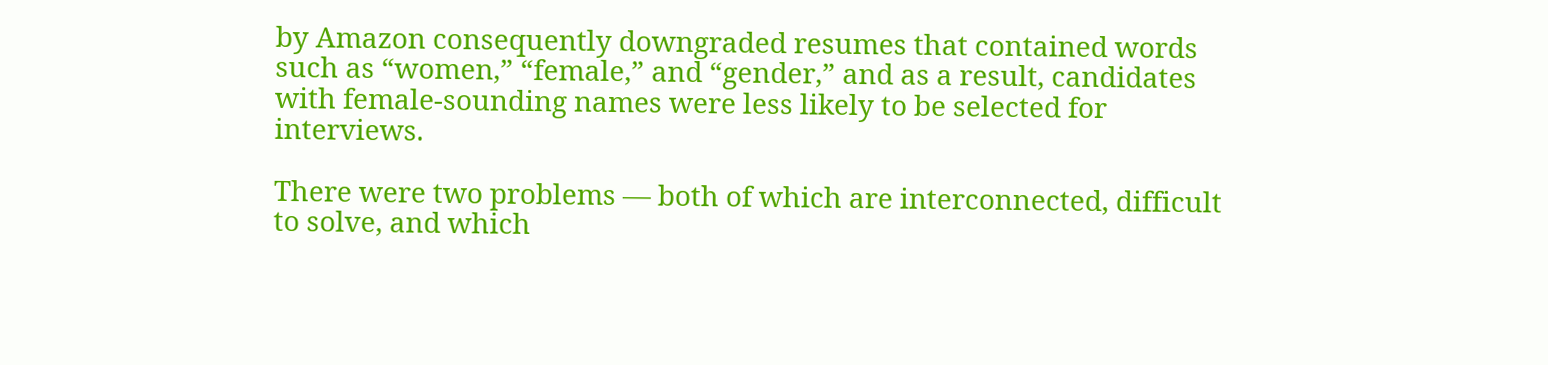by Amazon consequently downgraded resumes that contained words such as “women,” “female,” and “gender,” and as a result, candidates with female-sounding names were less likely to be selected for interviews.

There were two problems — both of which are interconnected, difficult to solve, and which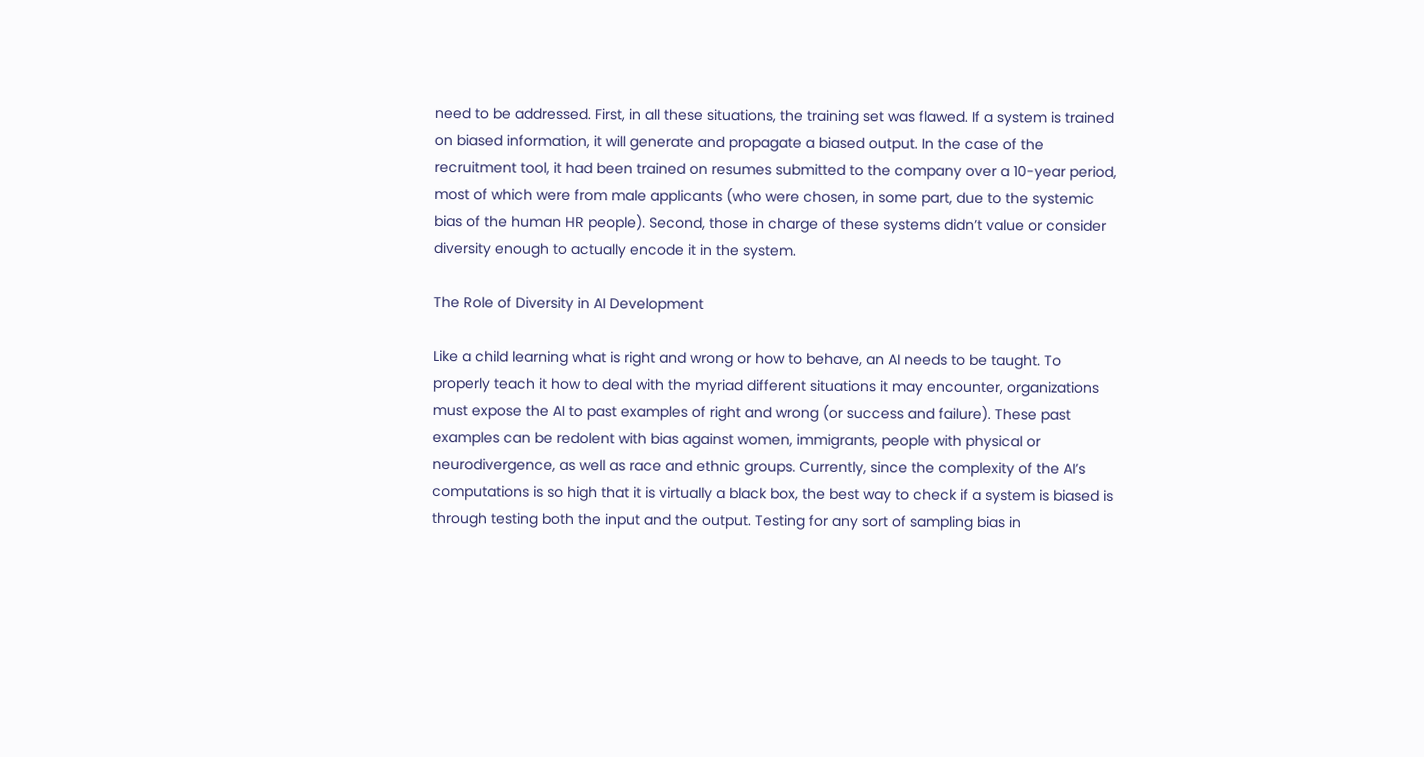need to be addressed. First, in all these situations, the training set was flawed. If a system is trained on biased information, it will generate and propagate a biased output. In the case of the recruitment tool, it had been trained on resumes submitted to the company over a 10-year period, most of which were from male applicants (who were chosen, in some part, due to the systemic bias of the human HR people). Second, those in charge of these systems didn’t value or consider diversity enough to actually encode it in the system.

The Role of Diversity in AI Development

Like a child learning what is right and wrong or how to behave, an AI needs to be taught. To properly teach it how to deal with the myriad different situations it may encounter, organizations must expose the AI to past examples of right and wrong (or success and failure). These past examples can be redolent with bias against women, immigrants, people with physical or neurodivergence, as well as race and ethnic groups. Currently, since the complexity of the AI’s computations is so high that it is virtually a black box, the best way to check if a system is biased is through testing both the input and the output. Testing for any sort of sampling bias in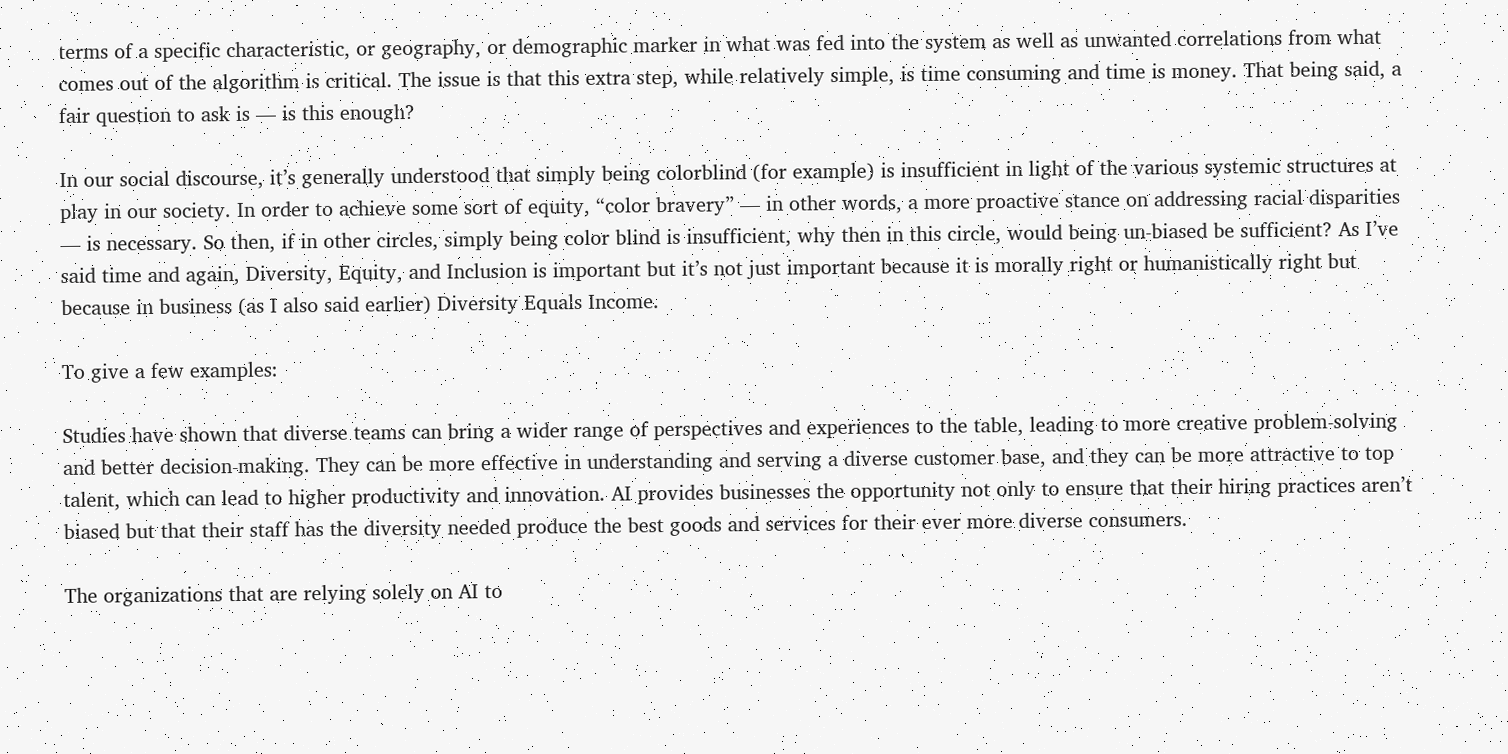terms of a specific characteristic, or geography, or demographic marker in what was fed into the system as well as unwanted correlations from what comes out of the algorithm is critical. The issue is that this extra step, while relatively simple, is time consuming and time is money. That being said, a fair question to ask is — is this enough?

In our social discourse, it’s generally understood that simply being colorblind (for example) is insufficient in light of the various systemic structures at play in our society. In order to achieve some sort of equity, “color bravery” — in other words, a more proactive stance on addressing racial disparities — is necessary. So then, if in other circles, simply being color blind is insufficient, why then in this circle, would being un-biased be sufficient? As I’ve said time and again, Diversity, Equity, and Inclusion is important but it’s not just important because it is morally right or humanistically right but because in business (as I also said earlier) Diversity Equals Income.

To give a few examples:

Studies have shown that diverse teams can bring a wider range of perspectives and experiences to the table, leading to more creative problem-solving and better decision-making. They can be more effective in understanding and serving a diverse customer base, and they can be more attractive to top talent, which can lead to higher productivity and innovation. AI provides businesses the opportunity not only to ensure that their hiring practices aren’t biased but that their staff has the diversity needed produce the best goods and services for their ever more diverse consumers.

The organizations that are relying solely on AI to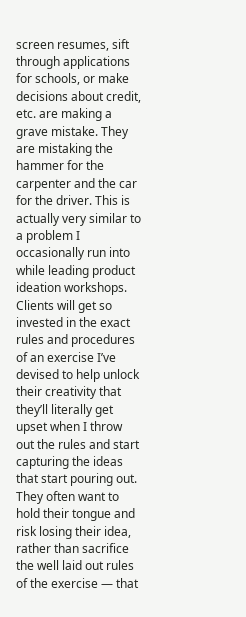screen resumes, sift through applications for schools, or make decisions about credit, etc. are making a grave mistake. They are mistaking the hammer for the carpenter and the car for the driver. This is actually very similar to a problem I occasionally run into while leading product ideation workshops. Clients will get so invested in the exact rules and procedures of an exercise I’ve devised to help unlock their creativity that they’ll literally get upset when I throw out the rules and start capturing the ideas that start pouring out. They often want to hold their tongue and risk losing their idea, rather than sacrifice the well laid out rules of the exercise — that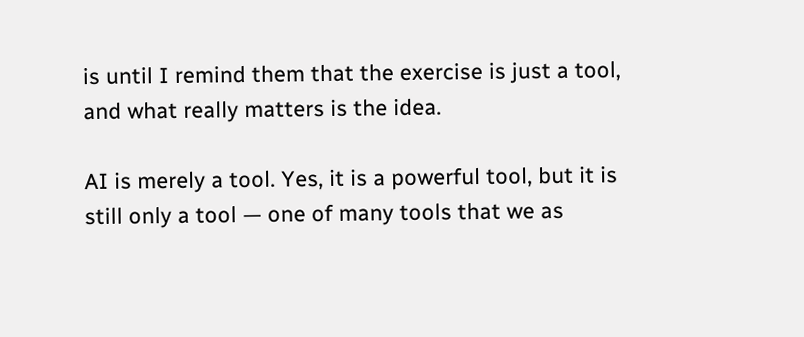is until I remind them that the exercise is just a tool, and what really matters is the idea.

AI is merely a tool. Yes, it is a powerful tool, but it is still only a tool — one of many tools that we as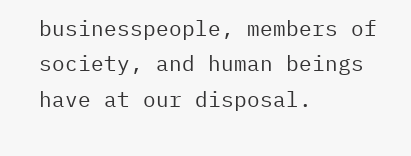businesspeople, members of society, and human beings have at our disposal.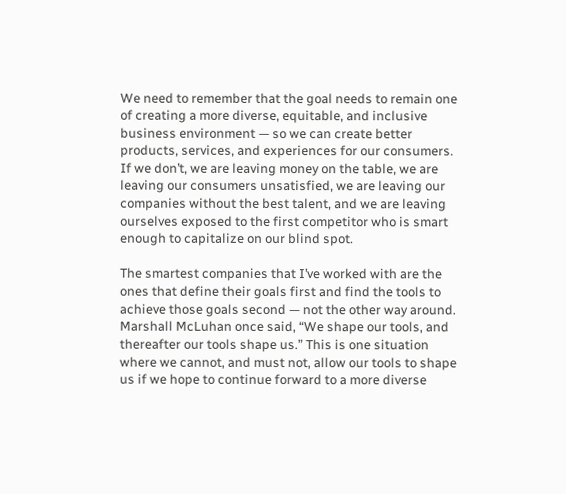We need to remember that the goal needs to remain one of creating a more diverse, equitable, and inclusive business environment — so we can create better products, services, and experiences for our consumers. If we don’t, we are leaving money on the table, we are leaving our consumers unsatisfied, we are leaving our companies without the best talent, and we are leaving ourselves exposed to the first competitor who is smart enough to capitalize on our blind spot.

The smartest companies that I’ve worked with are the ones that define their goals first and find the tools to achieve those goals second — not the other way around. Marshall McLuhan once said, “We shape our tools, and thereafter our tools shape us.” This is one situation where we cannot, and must not, allow our tools to shape us if we hope to continue forward to a more diverse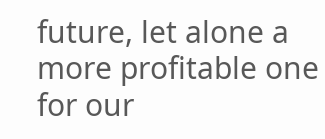future, let alone a more profitable one for our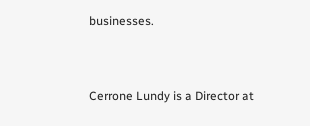businesses.



Cerrone Lundy is a Director at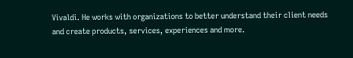Vivaldi. He works with organizations to better understand their client needs and create products, services, experiences and more.